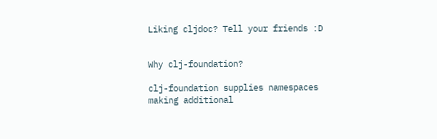Liking cljdoc? Tell your friends :D


Why clj-foundation?

clj-foundation supplies namespaces making additional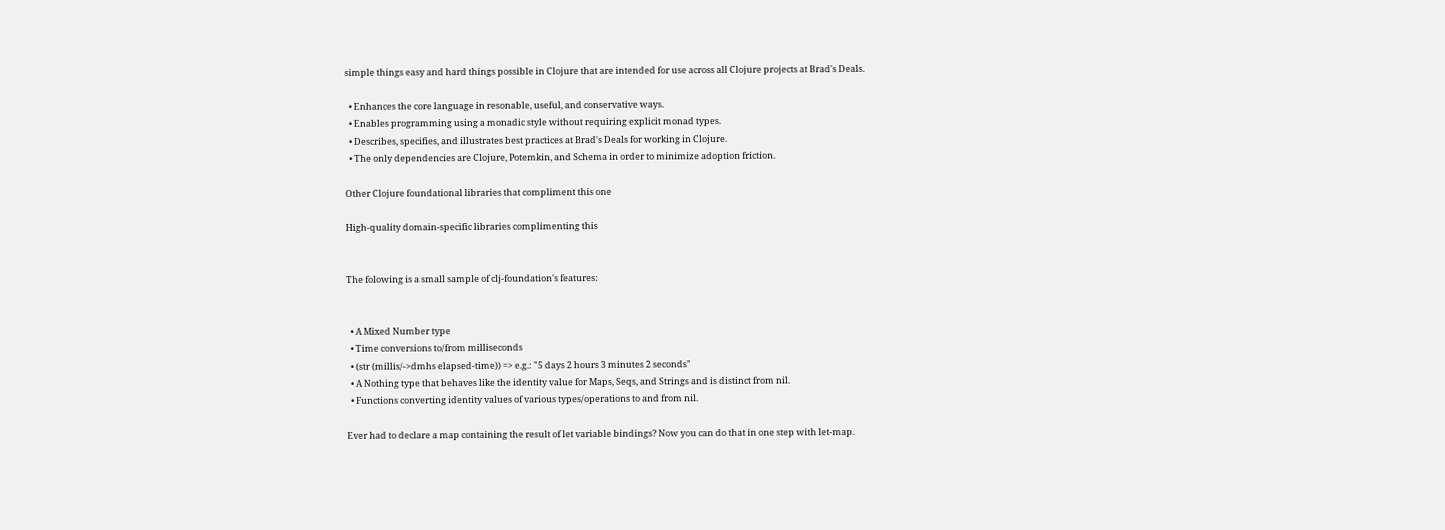simple things easy and hard things possible in Clojure that are intended for use across all Clojure projects at Brad's Deals.

  • Enhances the core language in resonable, useful, and conservative ways.
  • Enables programming using a monadic style without requiring explicit monad types.
  • Describes, specifies, and illustrates best practices at Brad's Deals for working in Clojure.
  • The only dependencies are Clojure, Potemkin, and Schema in order to minimize adoption friction.

Other Clojure foundational libraries that compliment this one

High-quality domain-specific libraries complimenting this


The folowing is a small sample of clj-foundation's features:


  • A Mixed Number type
  • Time conversions to/from milliseconds
  • (str (millis/->dmhs elapsed-time)) => e.g.: "5 days 2 hours 3 minutes 2 seconds"
  • A Nothing type that behaves like the identity value for Maps, Seqs, and Strings and is distinct from nil.
  • Functions converting identity values of various types/operations to and from nil.

Ever had to declare a map containing the result of let variable bindings? Now you can do that in one step with let-map.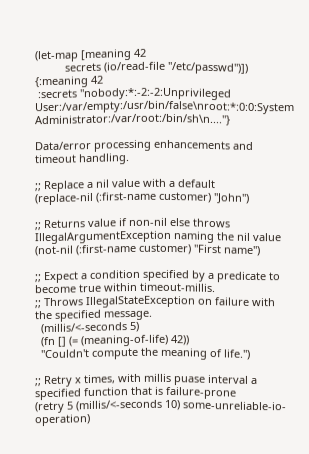(let-map [meaning 42
          secrets (io/read-file "/etc/passwd")])
{:meaning 42
 :secrets "nobody:*:-2:-2:Unprivileged User:/var/empty:/usr/bin/false\nroot:*:0:0:System Administrator:/var/root:/bin/sh\n...."}

Data/error processing enhancements and timeout handling.

;; Replace a nil value with a default
(replace-nil (:first-name customer) "John")

;; Returns value if non-nil else throws IllegalArgumentException naming the nil value
(not-nil (:first-name customer) "First name")

;; Expect a condition specified by a predicate to become true within timeout-millis.
;; Throws IllegalStateException on failure with the specified message.
  (millis/<-seconds 5)
  (fn [] (= (meaning-of-life) 42))
  "Couldn't compute the meaning of life.")

;; Retry x times, with millis puase interval a specified function that is failure-prone
(retry 5 (millis/<-seconds 10) some-unreliable-io-operation)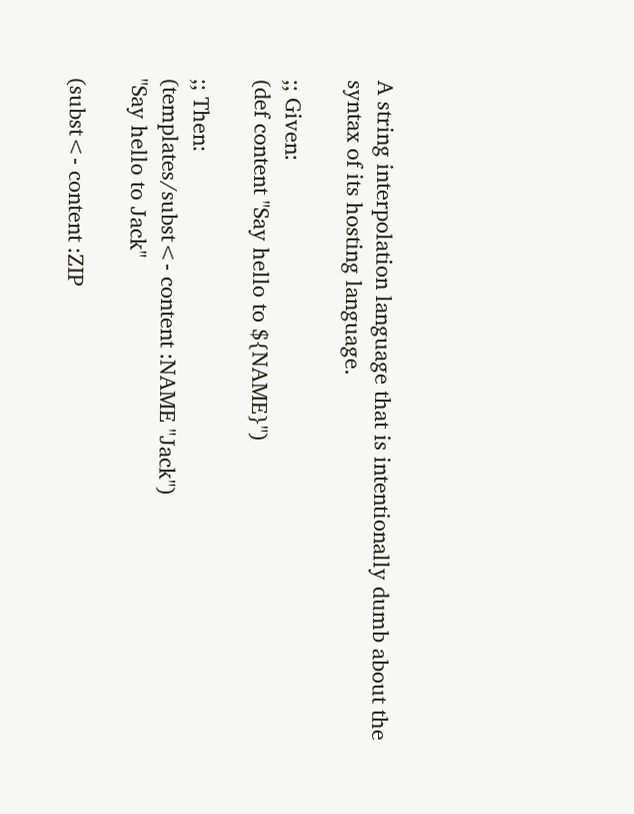A string interpolation language that is intentionally dumb about the syntax of its hosting language.

;; Given:
(def content "Say hello to ${NAME}")

;; Then:
(templates/subst<- content :NAME "Jack")
"Say hello to Jack"

(subst<- content :ZIP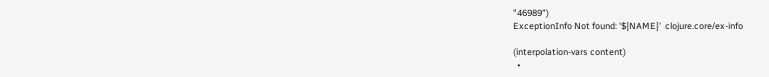"46989")
ExceptionInfo Not found: '${NAME}'  clojure.core/ex-info

(interpolation-vars content)
  •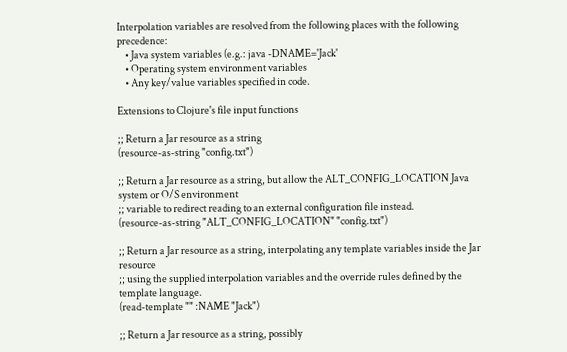Interpolation variables are resolved from the following places with the following precedence:
    • Java system variables (e.g.: java -DNAME='Jack'
    • Operating system environment variables
    • Any key/value variables specified in code.

Extensions to Clojure's file input functions

;; Return a Jar resource as a string
(resource-as-string "config.txt")

;; Return a Jar resource as a string, but allow the ALT_CONFIG_LOCATION Java system or O/S environment
;; variable to redirect reading to an external configuration file instead.
(resource-as-string "ALT_CONFIG_LOCATION" "config.txt")

;; Return a Jar resource as a string, interpolating any template variables inside the Jar resource
;; using the supplied interpolation variables and the override rules defined by the template language.
(read-template "" :NAME "Jack")

;; Return a Jar resource as a string, possibly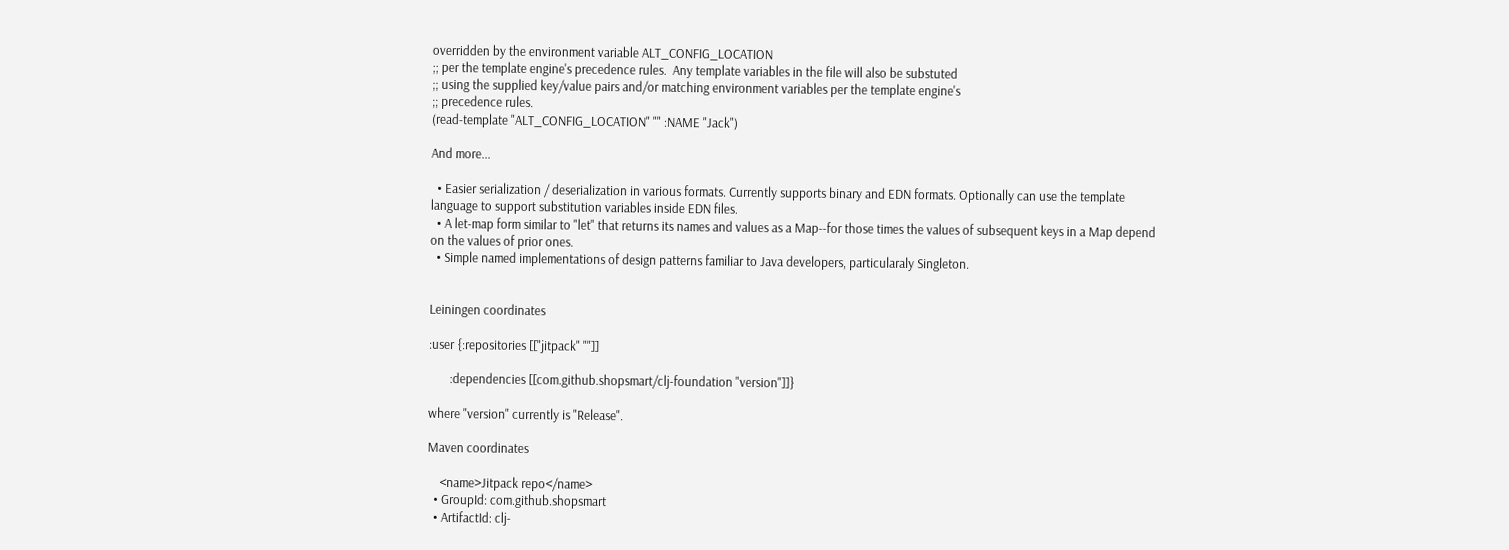overridden by the environment variable ALT_CONFIG_LOCATION
;; per the template engine's precedence rules.  Any template variables in the file will also be substuted
;; using the supplied key/value pairs and/or matching environment variables per the template engine's
;; precedence rules.
(read-template "ALT_CONFIG_LOCATION" "" :NAME "Jack")

And more...

  • Easier serialization / deserialization in various formats. Currently supports binary and EDN formats. Optionally can use the template language to support substitution variables inside EDN files.
  • A let-map form similar to "let" that returns its names and values as a Map--for those times the values of subsequent keys in a Map depend on the values of prior ones.
  • Simple named implementations of design patterns familiar to Java developers, particularaly Singleton.


Leiningen coordinates

:user {:repositories [["jitpack" ""]]

       :dependencies [[com.github.shopsmart/clj-foundation "version"]]}

where "version" currently is "Release".

Maven coordinates

    <name>Jitpack repo</name>
  • GroupId: com.github.shopsmart
  • ArtifactId: clj-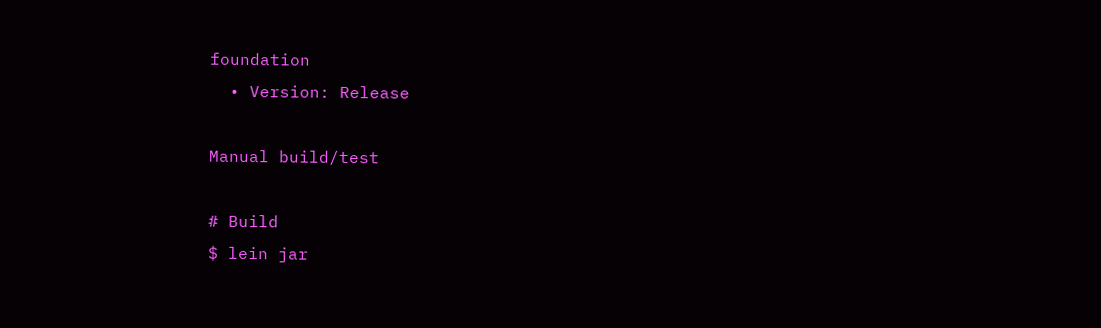foundation
  • Version: Release

Manual build/test

# Build
$ lein jar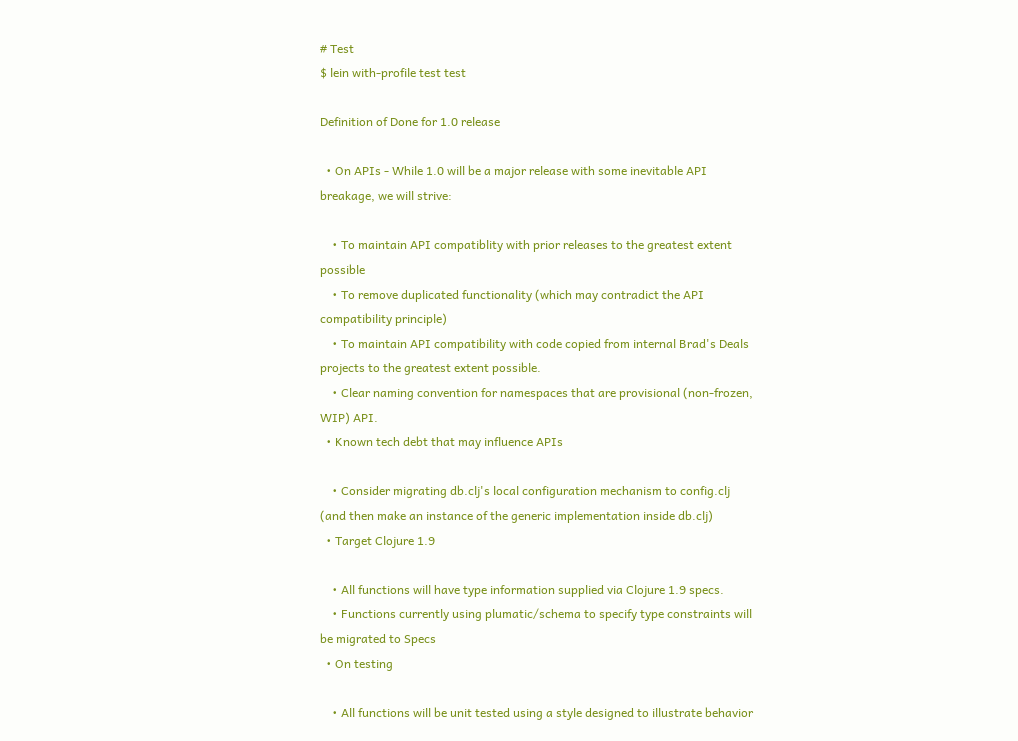# Test
$ lein with-profile test test

Definition of Done for 1.0 release

  • On APIs - While 1.0 will be a major release with some inevitable API breakage, we will strive:

    • To maintain API compatiblity with prior releases to the greatest extent possible
    • To remove duplicated functionality (which may contradict the API compatibility principle)
    • To maintain API compatibility with code copied from internal Brad's Deals projects to the greatest extent possible.
    • Clear naming convention for namespaces that are provisional (non-frozen, WIP) API.
  • Known tech debt that may influence APIs

    • Consider migrating db.clj's local configuration mechanism to config.clj (and then make an instance of the generic implementation inside db.clj)
  • Target Clojure 1.9

    • All functions will have type information supplied via Clojure 1.9 specs.
    • Functions currently using plumatic/schema to specify type constraints will be migrated to Specs
  • On testing

    • All functions will be unit tested using a style designed to illustrate behavior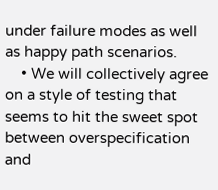under failure modes as well as happy path scenarios.
    • We will collectively agree on a style of testing that seems to hit the sweet spot between overspecification and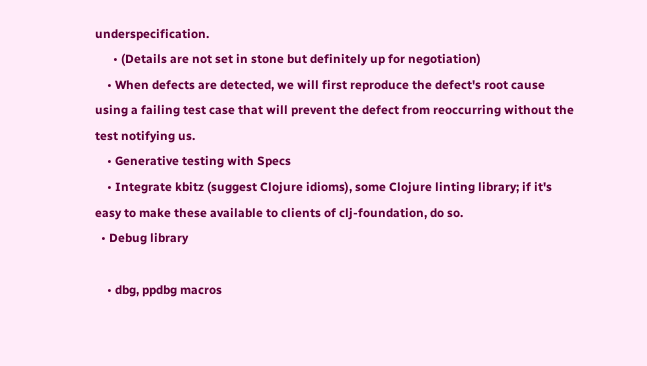underspecification.
      • (Details are not set in stone but definitely up for negotiation)
    • When defects are detected, we will first reproduce the defect's root cause using a failing test case that will prevent the defect from reoccurring without the test notifying us.
    • Generative testing with Specs
    • Integrate kbitz (suggest Clojure idioms), some Clojure linting library; if it's easy to make these available to clients of clj-foundation, do so.
  • Debug library

    • dbg, ppdbg macros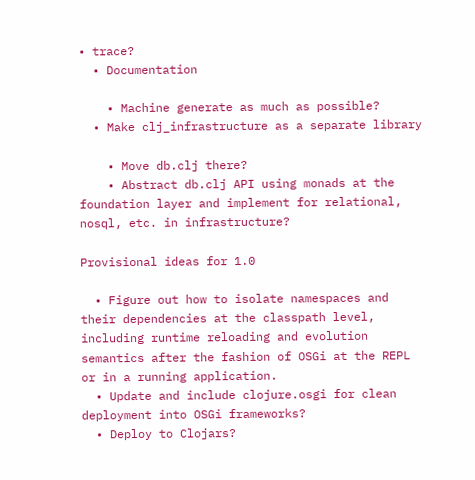• trace?
  • Documentation

    • Machine generate as much as possible?
  • Make clj_infrastructure as a separate library

    • Move db.clj there?
    • Abstract db.clj API using monads at the foundation layer and implement for relational, nosql, etc. in infrastructure?

Provisional ideas for 1.0

  • Figure out how to isolate namespaces and their dependencies at the classpath level, including runtime reloading and evolution semantics after the fashion of OSGi at the REPL or in a running application.
  • Update and include clojure.osgi for clean deployment into OSGi frameworks?
  • Deploy to Clojars?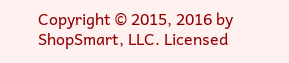Copyright © 2015, 2016 by ShopSmart, LLC. Licensed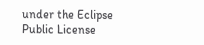under the Eclipse Public License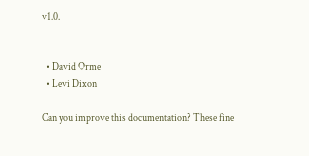v1.0.


  • David Orme
  • Levi Dixon

Can you improve this documentation? These fine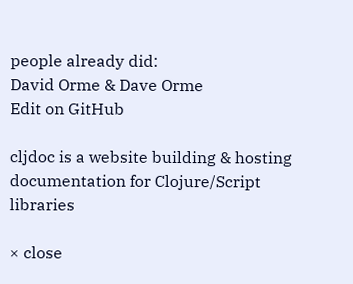people already did:
David Orme & Dave Orme
Edit on GitHub

cljdoc is a website building & hosting documentation for Clojure/Script libraries

× close